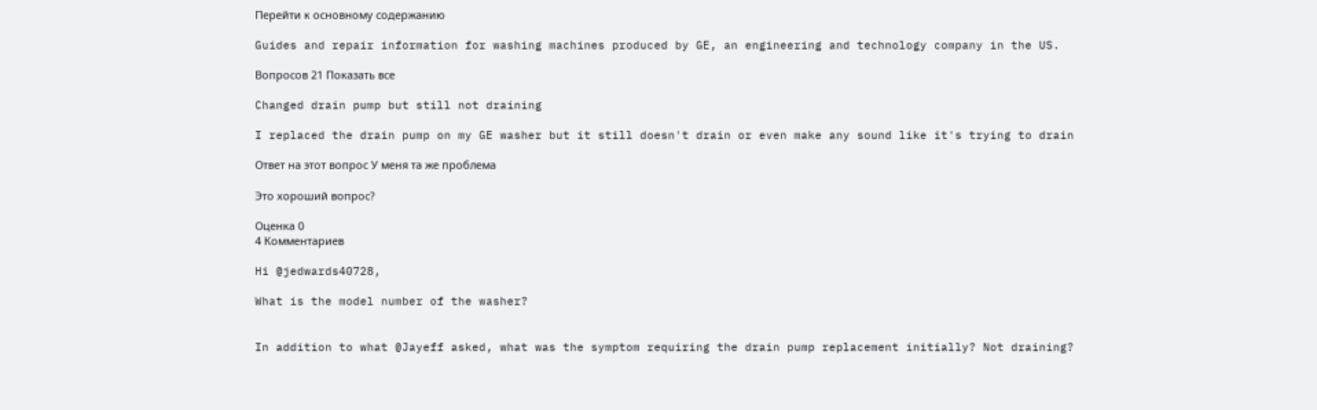Перейти к основному содержанию

Guides and repair information for washing machines produced by GE, an engineering and technology company in the US.

Вопросов 21 Показать все

Changed drain pump but still not draining

I replaced the drain pump on my GE washer but it still doesn't drain or even make any sound like it's trying to drain

Ответ на этот вопрос У меня та же проблема

Это хороший вопрос?

Оценка 0
4 Комментариев

Hi @jedwards40728,

What is the model number of the washer?


In addition to what @Jayeff asked, what was the symptom requiring the drain pump replacement initially? Not draining?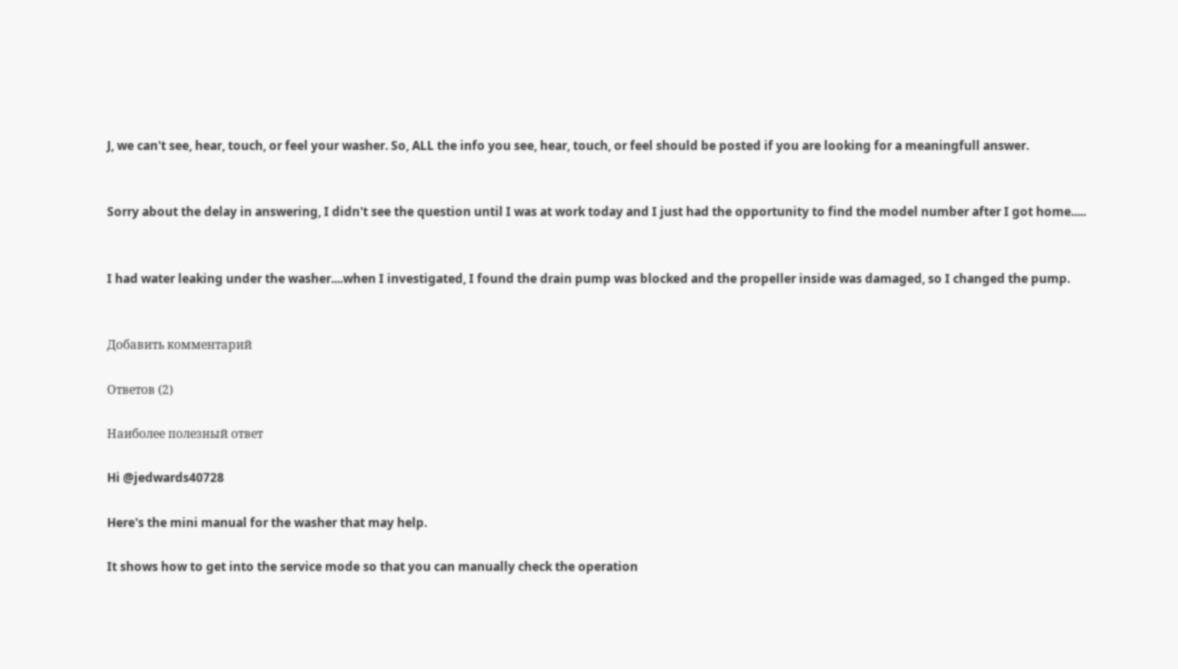J, we can't see, hear, touch, or feel your washer. So, ALL the info you see, hear, touch, or feel should be posted if you are looking for a meaningfull answer.


Sorry about the delay in answering, I didn't see the question until I was at work today and I just had the opportunity to find the model number after I got home.....


I had water leaking under the washer....when I investigated, I found the drain pump was blocked and the propeller inside was damaged, so I changed the pump.


Добавить комментарий

Ответов (2)

Наиболее полезный ответ

Hi @jedwards40728

Here's the mini manual for the washer that may help.

It shows how to get into the service mode so that you can manually check the operation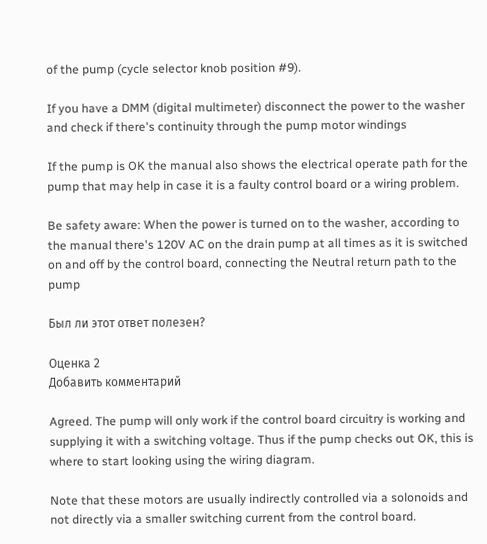of the pump (cycle selector knob position #9).

If you have a DMM (digital multimeter) disconnect the power to the washer and check if there's continuity through the pump motor windings

If the pump is OK the manual also shows the electrical operate path for the pump that may help in case it is a faulty control board or a wiring problem.

Be safety aware: When the power is turned on to the washer, according to the manual there's 120V AC on the drain pump at all times as it is switched on and off by the control board, connecting the Neutral return path to the pump

Был ли этот ответ полезен?

Оценка 2
Добавить комментарий

Agreed. The pump will only work if the control board circuitry is working and supplying it with a switching voltage. Thus if the pump checks out OK, this is where to start looking using the wiring diagram.

Note that these motors are usually indirectly controlled via a solonoids and not directly via a smaller switching current from the control board.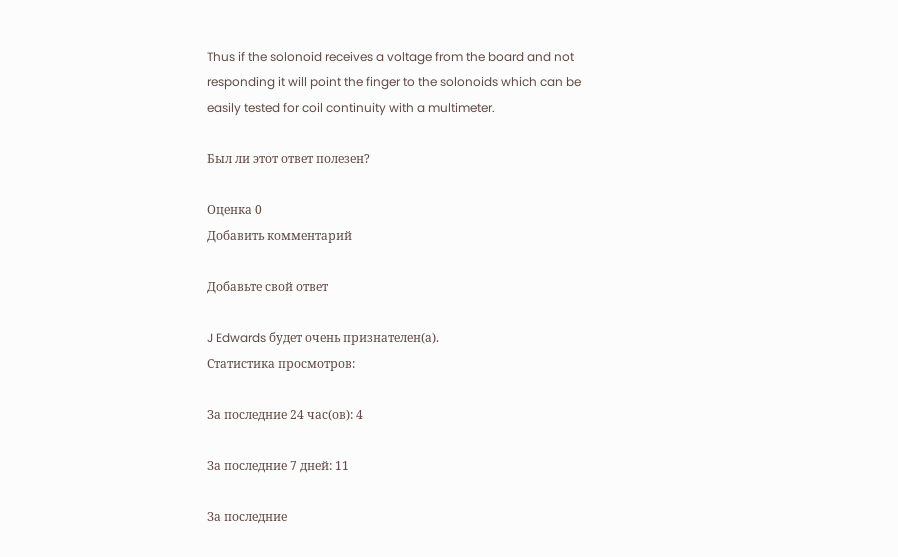Thus if the solonoid receives a voltage from the board and not responding it will point the finger to the solonoids which can be easily tested for coil continuity with a multimeter.

Был ли этот ответ полезен?

Оценка 0
Добавить комментарий

Добавьте свой ответ

J Edwards будет очень признателен(а).
Статистика просмотров:

За последние 24 час(ов): 4

За последние 7 дней: 11

За последние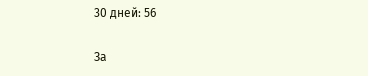30 дней: 56

За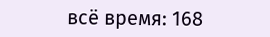всё время: 168